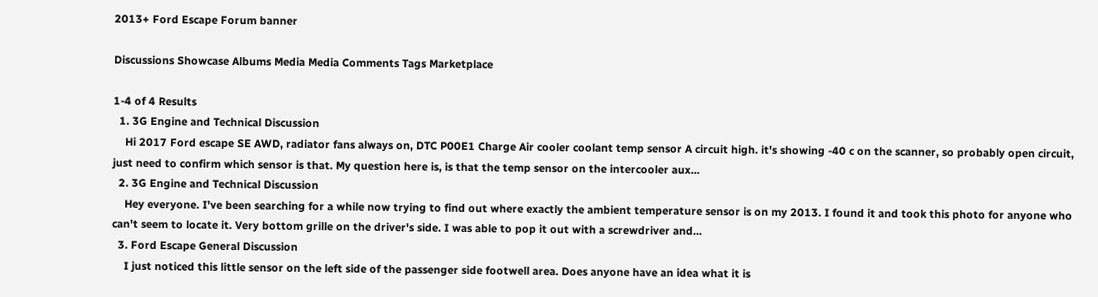2013+ Ford Escape Forum banner

Discussions Showcase Albums Media Media Comments Tags Marketplace

1-4 of 4 Results
  1. 3G Engine and Technical Discussion
    Hi 2017 Ford escape SE AWD, radiator fans always on, DTC P00E1 Charge Air cooler coolant temp sensor A circuit high. it's showing -40 c on the scanner, so probably open circuit, just need to confirm which sensor is that. My question here is, is that the temp sensor on the intercooler aux...
  2. 3G Engine and Technical Discussion
    Hey everyone. I've been searching for a while now trying to find out where exactly the ambient temperature sensor is on my 2013. I found it and took this photo for anyone who can't seem to locate it. Very bottom grille on the driver's side. I was able to pop it out with a screwdriver and...
  3. Ford Escape General Discussion
    I just noticed this little sensor on the left side of the passenger side footwell area. Does anyone have an idea what it is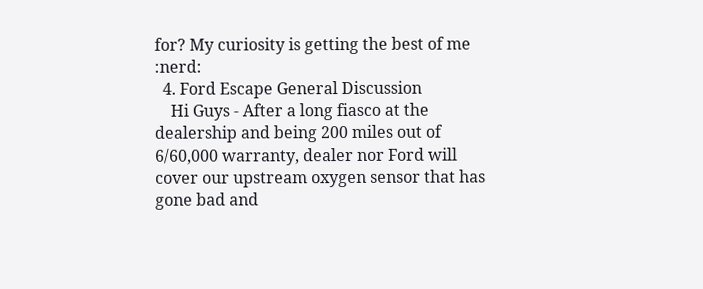for? My curiosity is getting the best of me :nerd:
  4. Ford Escape General Discussion
    Hi Guys - After a long fiasco at the dealership and being 200 miles out of 6/60,000 warranty, dealer nor Ford will cover our upstream oxygen sensor that has gone bad and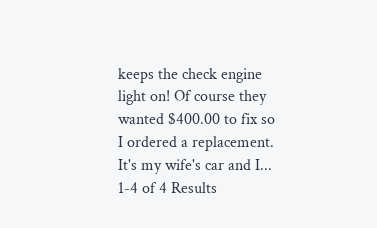keeps the check engine light on! Of course they wanted $400.00 to fix so I ordered a replacement. It's my wife's car and I...
1-4 of 4 Results